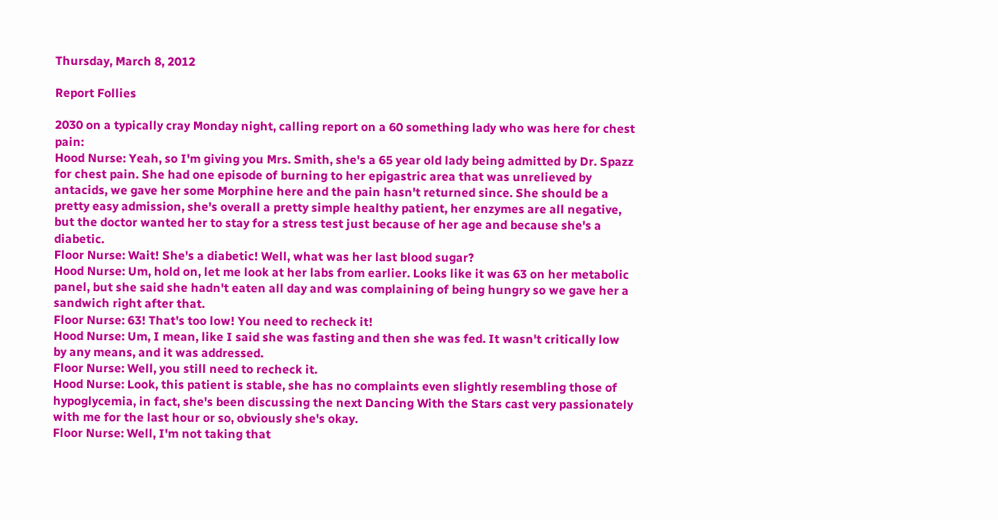Thursday, March 8, 2012

Report Follies

2030 on a typically cray Monday night, calling report on a 60 something lady who was here for chest pain:
Hood Nurse: Yeah, so I'm giving you Mrs. Smith, she's a 65 year old lady being admitted by Dr. Spazz for chest pain. She had one episode of burning to her epigastric area that was unrelieved by antacids, we gave her some Morphine here and the pain hasn't returned since. She should be a pretty easy admission, she's overall a pretty simple healthy patient, her enzymes are all negative, but the doctor wanted her to stay for a stress test just because of her age and because she's a diabetic.
Floor Nurse: Wait! She's a diabetic! Well, what was her last blood sugar?
Hood Nurse: Um, hold on, let me look at her labs from earlier. Looks like it was 63 on her metabolic panel, but she said she hadn't eaten all day and was complaining of being hungry so we gave her a sandwich right after that.
Floor Nurse: 63! That's too low! You need to recheck it!
Hood Nurse: Um, I mean, like I said she was fasting and then she was fed. It wasn't critically low by any means, and it was addressed.
Floor Nurse: Well, you still need to recheck it.
Hood Nurse: Look, this patient is stable, she has no complaints even slightly resembling those of hypoglycemia, in fact, she's been discussing the next Dancing With the Stars cast very passionately with me for the last hour or so, obviously she's okay.
Floor Nurse: Well, I'm not taking that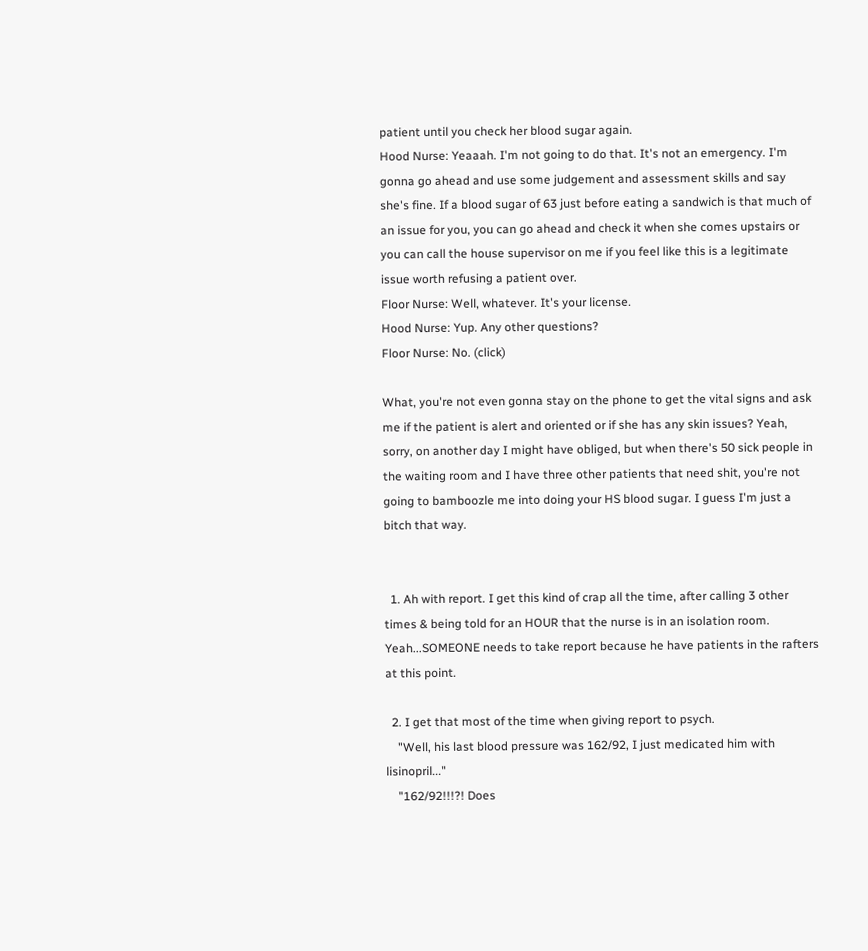patient until you check her blood sugar again.
Hood Nurse: Yeaaah. I'm not going to do that. It's not an emergency. I'm gonna go ahead and use some judgement and assessment skills and say she's fine. If a blood sugar of 63 just before eating a sandwich is that much of an issue for you, you can go ahead and check it when she comes upstairs or you can call the house supervisor on me if you feel like this is a legitimate issue worth refusing a patient over.
Floor Nurse: Well, whatever. It's your license.
Hood Nurse: Yup. Any other questions?
Floor Nurse: No. (click)

What, you're not even gonna stay on the phone to get the vital signs and ask me if the patient is alert and oriented or if she has any skin issues? Yeah, sorry, on another day I might have obliged, but when there's 50 sick people in the waiting room and I have three other patients that need shit, you're not going to bamboozle me into doing your HS blood sugar. I guess I'm just a bitch that way.


  1. Ah with report. I get this kind of crap all the time, after calling 3 other times & being told for an HOUR that the nurse is in an isolation room. Yeah...SOMEONE needs to take report because he have patients in the rafters at this point.

  2. I get that most of the time when giving report to psych.
    "Well, his last blood pressure was 162/92, I just medicated him with lisinopril..."
    "162/92!!!?! Does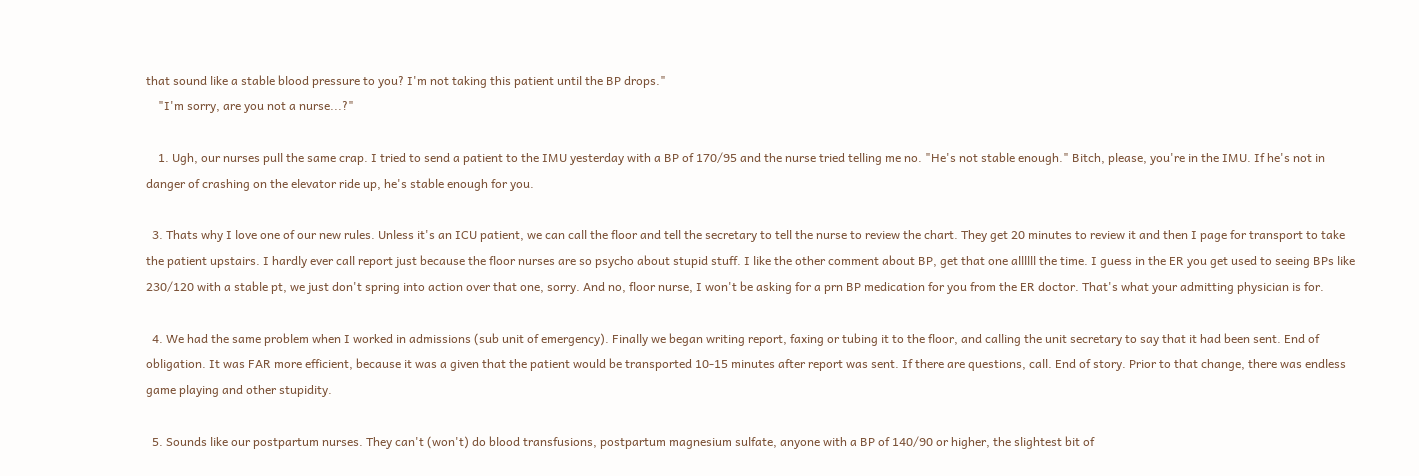that sound like a stable blood pressure to you? I'm not taking this patient until the BP drops."
    "I'm sorry, are you not a nurse...?"

    1. Ugh, our nurses pull the same crap. I tried to send a patient to the IMU yesterday with a BP of 170/95 and the nurse tried telling me no. "He's not stable enough." Bitch, please, you're in the IMU. If he's not in danger of crashing on the elevator ride up, he's stable enough for you.

  3. Thats why I love one of our new rules. Unless it's an ICU patient, we can call the floor and tell the secretary to tell the nurse to review the chart. They get 20 minutes to review it and then I page for transport to take the patient upstairs. I hardly ever call report just because the floor nurses are so psycho about stupid stuff. I like the other comment about BP, get that one allllll the time. I guess in the ER you get used to seeing BPs like 230/120 with a stable pt, we just don't spring into action over that one, sorry. And no, floor nurse, I won't be asking for a prn BP medication for you from the ER doctor. That's what your admitting physician is for.

  4. We had the same problem when I worked in admissions (sub unit of emergency). Finally we began writing report, faxing or tubing it to the floor, and calling the unit secretary to say that it had been sent. End of obligation. It was FAR more efficient, because it was a given that the patient would be transported 10-15 minutes after report was sent. If there are questions, call. End of story. Prior to that change, there was endless game playing and other stupidity.

  5. Sounds like our postpartum nurses. They can't (won't) do blood transfusions, postpartum magnesium sulfate, anyone with a BP of 140/90 or higher, the slightest bit of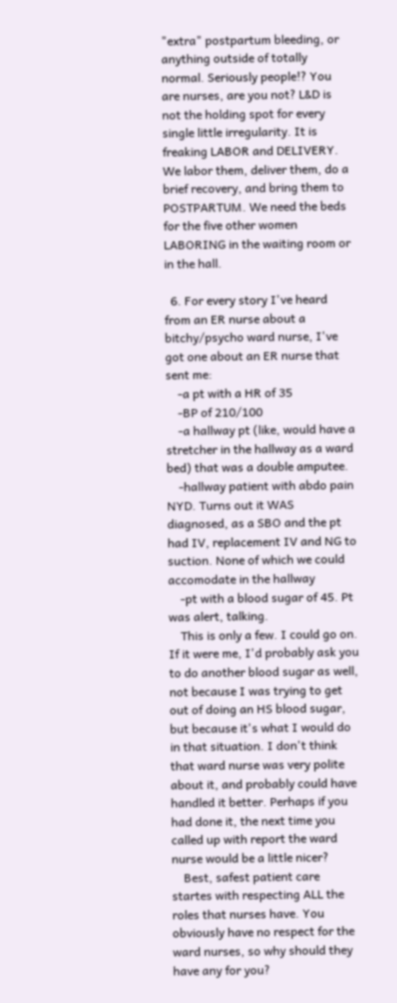"extra" postpartum bleeding, or anything outside of totally normal. Seriously people!? You are nurses, are you not? L&D is not the holding spot for every single little irregularity. It is freaking LABOR and DELIVERY. We labor them, deliver them, do a brief recovery, and bring them to POSTPARTUM. We need the beds for the five other women LABORING in the waiting room or in the hall.

  6. For every story I've heard from an ER nurse about a bitchy/psycho ward nurse, I've got one about an ER nurse that sent me:
    -a pt with a HR of 35
    -BP of 210/100
    -a hallway pt (like, would have a stretcher in the hallway as a ward bed) that was a double amputee.
    -hallway patient with abdo pain NYD. Turns out it WAS diagnosed, as a SBO and the pt had IV, replacement IV and NG to suction. None of which we could accomodate in the hallway
    -pt with a blood sugar of 45. Pt was alert, talking.
    This is only a few. I could go on. If it were me, I'd probably ask you to do another blood sugar as well, not because I was trying to get out of doing an HS blood sugar, but because it's what I would do in that situation. I don't think that ward nurse was very polite about it, and probably could have handled it better. Perhaps if you had done it, the next time you called up with report the ward nurse would be a little nicer?
    Best, safest patient care startes with respecting ALL the roles that nurses have. You obviously have no respect for the ward nurses, so why should they have any for you?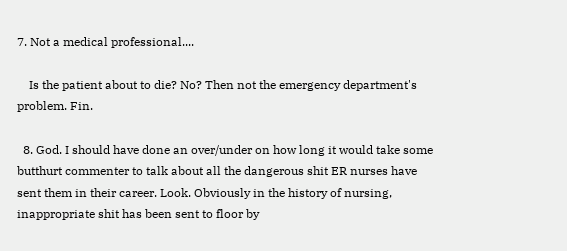7. Not a medical professional....

    Is the patient about to die? No? Then not the emergency department's problem. Fin.

  8. God. I should have done an over/under on how long it would take some butthurt commenter to talk about all the dangerous shit ER nurses have sent them in their career. Look. Obviously in the history of nursing, inappropriate shit has been sent to floor by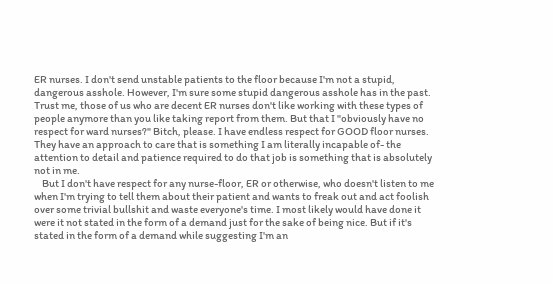ER nurses. I don't send unstable patients to the floor because I'm not a stupid, dangerous asshole. However, I'm sure some stupid dangerous asshole has in the past. Trust me, those of us who are decent ER nurses don't like working with these types of people anymore than you like taking report from them. But that I "obviously have no respect for ward nurses?" Bitch, please. I have endless respect for GOOD floor nurses. They have an approach to care that is something I am literally incapable of- the attention to detail and patience required to do that job is something that is absolutely not in me.
    But I don't have respect for any nurse-floor, ER or otherwise, who doesn't listen to me when I'm trying to tell them about their patient and wants to freak out and act foolish over some trivial bullshit and waste everyone's time. I most likely would have done it were it not stated in the form of a demand just for the sake of being nice. But if it's stated in the form of a demand while suggesting I'm an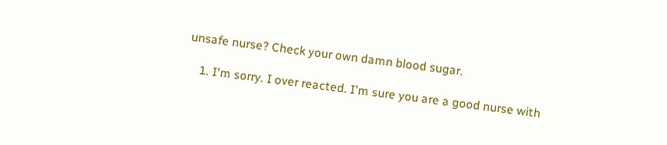unsafe nurse? Check your own damn blood sugar.

    1. I'm sorry. I over reacted. I'm sure you are a good nurse with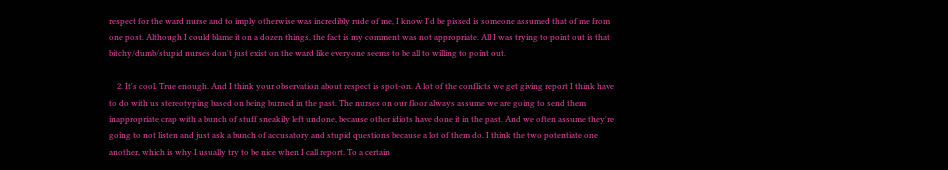respect for the ward nurse and to imply otherwise was incredibly rude of me, I know I'd be pissed is someone assumed that of me from one post. Although I could blame it on a dozen things, the fact is my comment was not appropriate. All I was trying to point out is that bitchy/dumb/stupid nurses don't just exist on the ward like everyone seems to be all to willing to point out.

    2. It's cool. True enough. And I think your observation about respect is spot-on. A lot of the conflicts we get giving report I think have to do with us stereotyping based on being burned in the past. The nurses on our floor always assume we are going to send them inappropriate crap with a bunch of stuff sneakily left undone, because other idiots have done it in the past. And we often assume they're going to not listen and just ask a bunch of accusatory and stupid questions because a lot of them do. I think the two potentiate one another, which is why I usually try to be nice when I call report. To a certain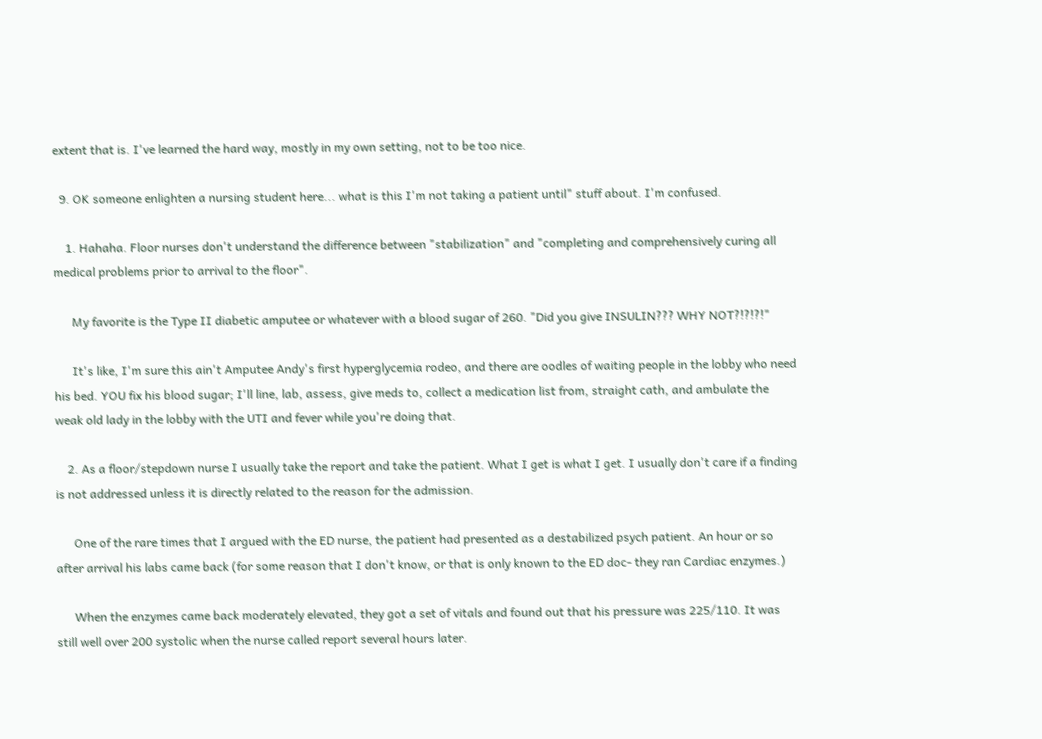extent that is. I've learned the hard way, mostly in my own setting, not to be too nice.

  9. OK someone enlighten a nursing student here... what is this I'm not taking a patient until" stuff about. I'm confused.

    1. Hahaha. Floor nurses don't understand the difference between "stabilization" and "completing and comprehensively curing all medical problems prior to arrival to the floor".

      My favorite is the Type II diabetic amputee or whatever with a blood sugar of 260. "Did you give INSULIN??? WHY NOT?!?!?!"

      It's like, I'm sure this ain't Amputee Andy's first hyperglycemia rodeo, and there are oodles of waiting people in the lobby who need his bed. YOU fix his blood sugar; I'll line, lab, assess, give meds to, collect a medication list from, straight cath, and ambulate the weak old lady in the lobby with the UTI and fever while you're doing that.

    2. As a floor/stepdown nurse I usually take the report and take the patient. What I get is what I get. I usually don't care if a finding is not addressed unless it is directly related to the reason for the admission.

      One of the rare times that I argued with the ED nurse, the patient had presented as a destabilized psych patient. An hour or so after arrival his labs came back (for some reason that I don't know, or that is only known to the ED doc- they ran Cardiac enzymes.)

      When the enzymes came back moderately elevated, they got a set of vitals and found out that his pressure was 225/110. It was still well over 200 systolic when the nurse called report several hours later.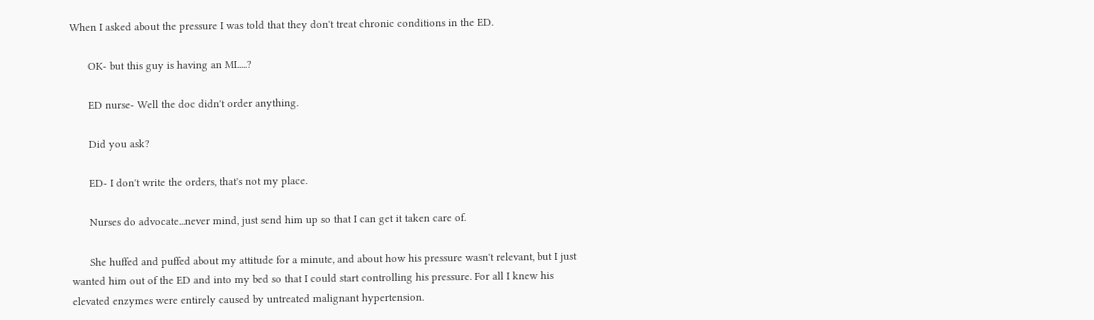When I asked about the pressure I was told that they don't treat chronic conditions in the ED.

      OK- but this guy is having an MI.....?

      ED nurse- Well the doc didn't order anything.

      Did you ask?

      ED- I don't write the orders, that's not my place.

      Nurses do advocate...never mind, just send him up so that I can get it taken care of.

      She huffed and puffed about my attitude for a minute, and about how his pressure wasn't relevant, but I just wanted him out of the ED and into my bed so that I could start controlling his pressure. For all I knew his elevated enzymes were entirely caused by untreated malignant hypertension.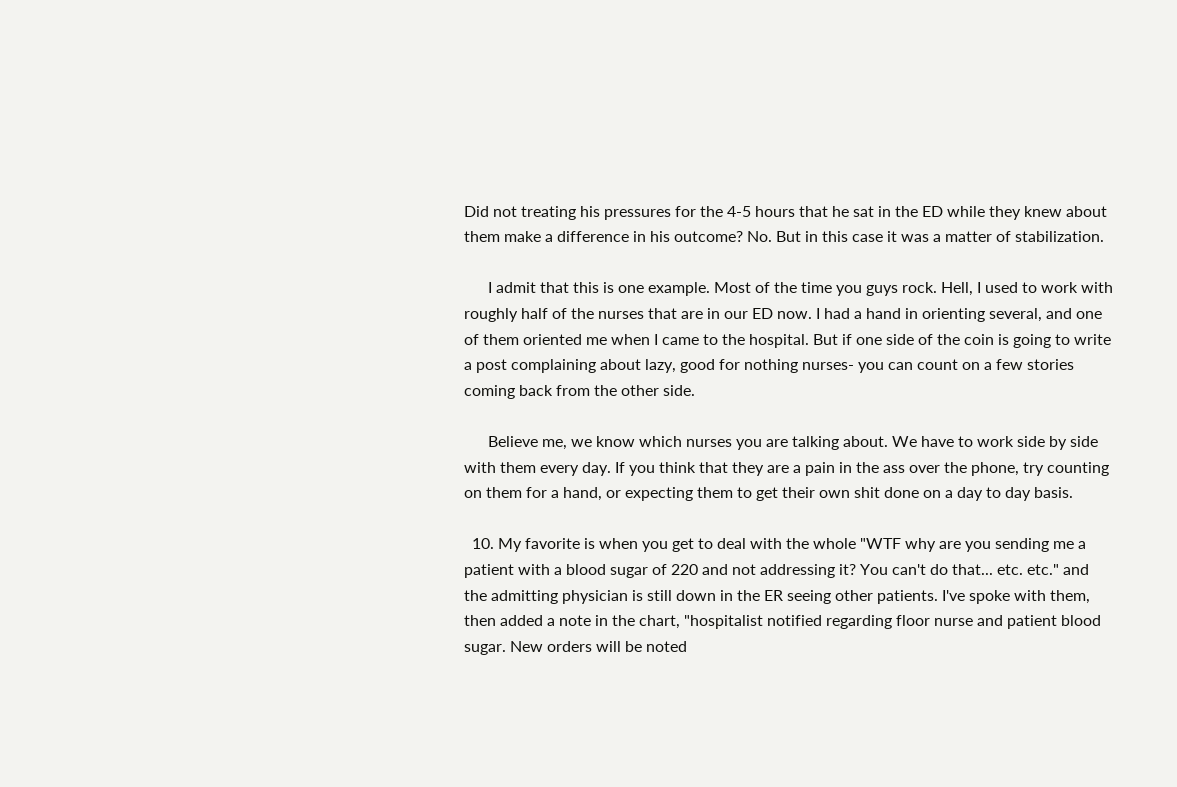Did not treating his pressures for the 4-5 hours that he sat in the ED while they knew about them make a difference in his outcome? No. But in this case it was a matter of stabilization.

      I admit that this is one example. Most of the time you guys rock. Hell, I used to work with roughly half of the nurses that are in our ED now. I had a hand in orienting several, and one of them oriented me when I came to the hospital. But if one side of the coin is going to write a post complaining about lazy, good for nothing nurses- you can count on a few stories coming back from the other side.

      Believe me, we know which nurses you are talking about. We have to work side by side with them every day. If you think that they are a pain in the ass over the phone, try counting on them for a hand, or expecting them to get their own shit done on a day to day basis.

  10. My favorite is when you get to deal with the whole "WTF why are you sending me a patient with a blood sugar of 220 and not addressing it? You can't do that... etc. etc." and the admitting physician is still down in the ER seeing other patients. I've spoke with them, then added a note in the chart, "hospitalist notified regarding floor nurse and patient blood sugar. New orders will be noted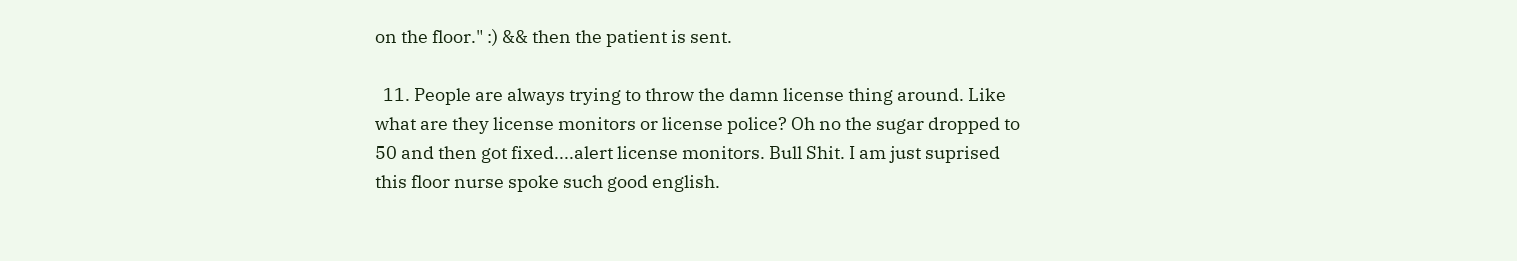on the floor." :) && then the patient is sent.

  11. People are always trying to throw the damn license thing around. Like what are they license monitors or license police? Oh no the sugar dropped to 50 and then got fixed....alert license monitors. Bull Shit. I am just suprised this floor nurse spoke such good english.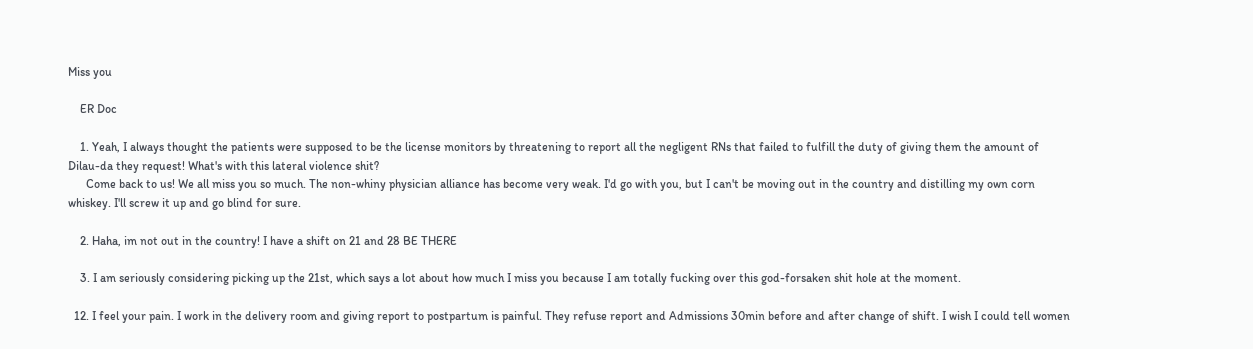Miss you

    ER Doc

    1. Yeah, I always thought the patients were supposed to be the license monitors by threatening to report all the negligent RNs that failed to fulfill the duty of giving them the amount of Dilau-da they request! What's with this lateral violence shit?
      Come back to us! We all miss you so much. The non-whiny physician alliance has become very weak. I'd go with you, but I can't be moving out in the country and distilling my own corn whiskey. I'll screw it up and go blind for sure.

    2. Haha, im not out in the country! I have a shift on 21 and 28 BE THERE

    3. I am seriously considering picking up the 21st, which says a lot about how much I miss you because I am totally fucking over this god-forsaken shit hole at the moment.

  12. I feel your pain. I work in the delivery room and giving report to postpartum is painful. They refuse report and Admissions 30min before and after change of shift. I wish I could tell women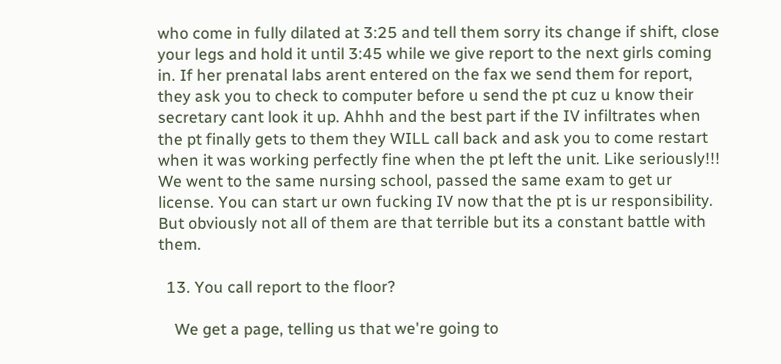who come in fully dilated at 3:25 and tell them sorry its change if shift, close your legs and hold it until 3:45 while we give report to the next girls coming in. If her prenatal labs arent entered on the fax we send them for report, they ask you to check to computer before u send the pt cuz u know their secretary cant look it up. Ahhh and the best part if the IV infiltrates when the pt finally gets to them they WILL call back and ask you to come restart when it was working perfectly fine when the pt left the unit. Like seriously!!! We went to the same nursing school, passed the same exam to get ur license. You can start ur own fucking IV now that the pt is ur responsibility. But obviously not all of them are that terrible but its a constant battle with them.

  13. You call report to the floor?

    We get a page, telling us that we're going to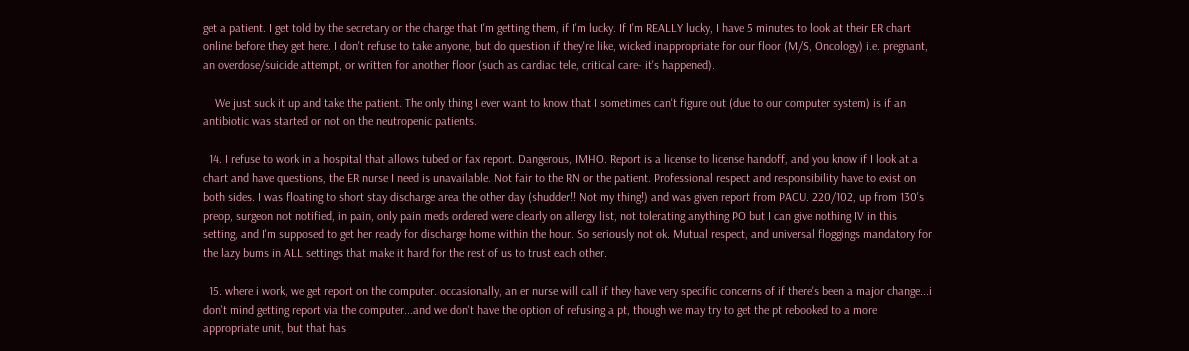get a patient. I get told by the secretary or the charge that I'm getting them, if I'm lucky. If I'm REALLY lucky, I have 5 minutes to look at their ER chart online before they get here. I don't refuse to take anyone, but do question if they're like, wicked inappropriate for our floor (M/S, Oncology) i.e. pregnant, an overdose/suicide attempt, or written for another floor (such as cardiac tele, critical care- it's happened).

    We just suck it up and take the patient. The only thing I ever want to know that I sometimes can't figure out (due to our computer system) is if an antibiotic was started or not on the neutropenic patients.

  14. I refuse to work in a hospital that allows tubed or fax report. Dangerous, IMHO. Report is a license to license handoff, and you know if I look at a chart and have questions, the ER nurse I need is unavailable. Not fair to the RN or the patient. Professional respect and responsibility have to exist on both sides. I was floating to short stay discharge area the other day (shudder!! Not my thing!) and was given report from PACU. 220/102, up from 130's preop, surgeon not notified, in pain, only pain meds ordered were clearly on allergy list, not tolerating anything PO but I can give nothing IV in this setting, and I'm supposed to get her ready for discharge home within the hour. So seriously not ok. Mutual respect, and universal floggings mandatory for the lazy bums in ALL settings that make it hard for the rest of us to trust each other.

  15. where i work, we get report on the computer. occasionally, an er nurse will call if they have very specific concerns of if there's been a major change...i don't mind getting report via the computer...and we don't have the option of refusing a pt, though we may try to get the pt rebooked to a more appropriate unit, but that has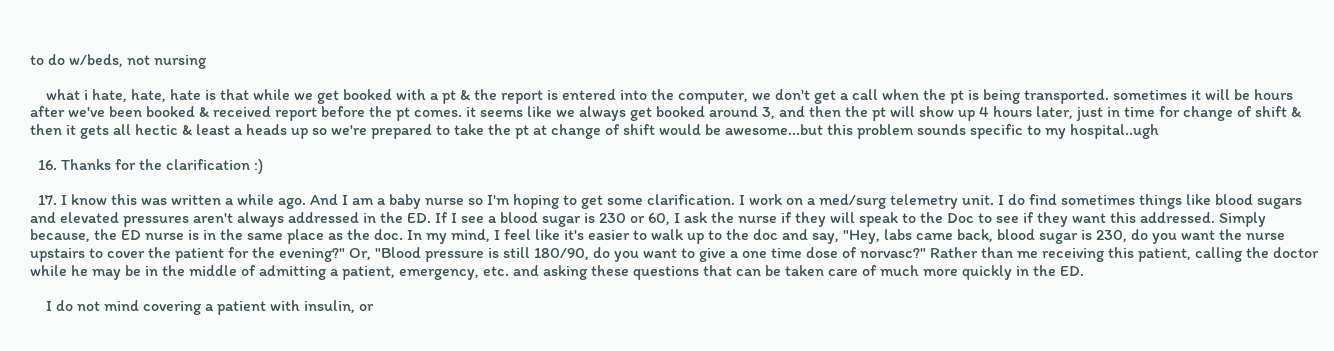to do w/beds, not nursing

    what i hate, hate, hate is that while we get booked with a pt & the report is entered into the computer, we don't get a call when the pt is being transported. sometimes it will be hours after we've been booked & received report before the pt comes. it seems like we always get booked around 3, and then the pt will show up 4 hours later, just in time for change of shift & then it gets all hectic & least a heads up so we're prepared to take the pt at change of shift would be awesome...but this problem sounds specific to my hospital..ugh

  16. Thanks for the clarification :)

  17. I know this was written a while ago. And I am a baby nurse so I'm hoping to get some clarification. I work on a med/surg telemetry unit. I do find sometimes things like blood sugars and elevated pressures aren't always addressed in the ED. If I see a blood sugar is 230 or 60, I ask the nurse if they will speak to the Doc to see if they want this addressed. Simply because, the ED nurse is in the same place as the doc. In my mind, I feel like it's easier to walk up to the doc and say, "Hey, labs came back, blood sugar is 230, do you want the nurse upstairs to cover the patient for the evening?" Or, "Blood pressure is still 180/90, do you want to give a one time dose of norvasc?" Rather than me receiving this patient, calling the doctor while he may be in the middle of admitting a patient, emergency, etc. and asking these questions that can be taken care of much more quickly in the ED.

    I do not mind covering a patient with insulin, or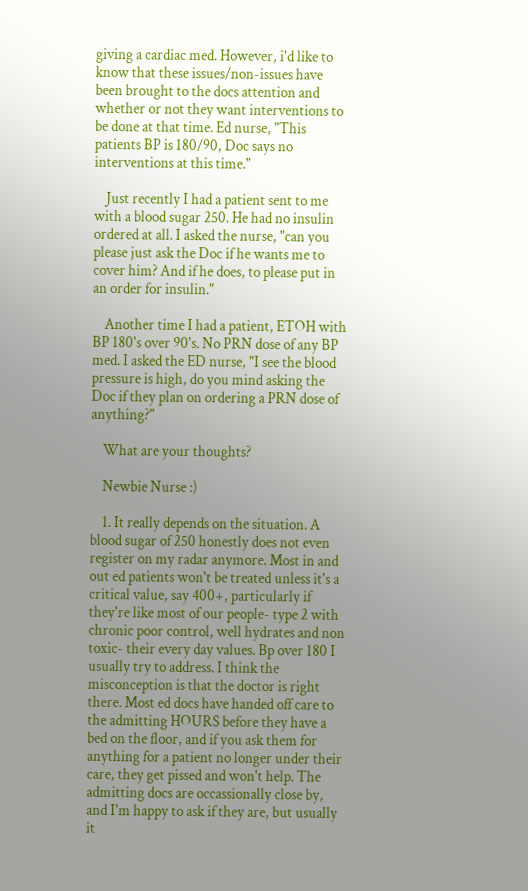giving a cardiac med. However, i'd like to know that these issues/non-issues have been brought to the docs attention and whether or not they want interventions to be done at that time. Ed nurse, "This patients BP is 180/90, Doc says no interventions at this time."

    Just recently I had a patient sent to me with a blood sugar 250. He had no insulin ordered at all. I asked the nurse, "can you please just ask the Doc if he wants me to cover him? And if he does, to please put in an order for insulin."

    Another time I had a patient, ETOH with BP 180's over 90's. No PRN dose of any BP med. I asked the ED nurse, "I see the blood pressure is high, do you mind asking the Doc if they plan on ordering a PRN dose of anything?"

    What are your thoughts?

    Newbie Nurse :)

    1. It really depends on the situation. A blood sugar of 250 honestly does not even register on my radar anymore. Most in and out ed patients won't be treated unless it's a critical value, say 400+, particularly if they're like most of our people- type 2 with chronic poor control, well hydrates and non toxic- their every day values. Bp over 180 I usually try to address. I think the misconception is that the doctor is right there. Most ed docs have handed off care to the admitting HOURS before they have a bed on the floor, and if you ask them for anything for a patient no longer under their care, they get pissed and won't help. The admitting docs are occassionally close by, and I'm happy to ask if they are, but usually it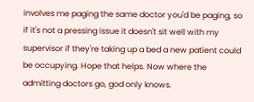involves me paging the same doctor you'd be paging, so if it's not a pressing issue it doesn't sit well with my supervisor if they're taking up a bed a new patient could be occupying. Hope that helps. Now where the admitting doctors go, god only knows.